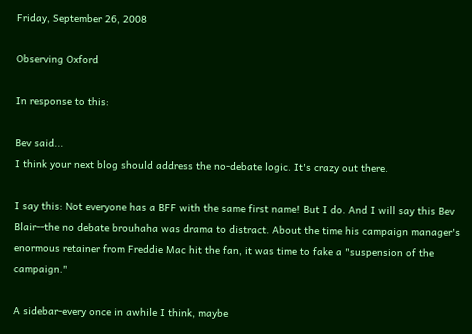Friday, September 26, 2008

Observing Oxford

In response to this:

Bev said...
I think your next blog should address the no-debate logic. It's crazy out there.

I say this: Not everyone has a BFF with the same first name! But I do. And I will say this Bev Blair--the no debate brouhaha was drama to distract. About the time his campaign manager's enormous retainer from Freddie Mac hit the fan, it was time to fake a "suspension of the campaign."

A sidebar-every once in awhile I think, maybe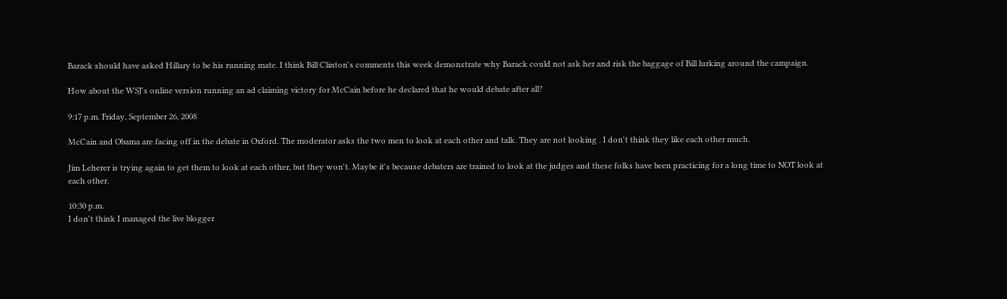Barack should have asked Hillary to be his running mate. I think Bill Clinton's comments this week demonstrate why Barack could not ask her and risk the baggage of Bill lurking around the campaign.

How about the WSJ's online version running an ad claiming victory for McCain before he declared that he would debate after all?

9:17 p.m. Friday, September 26, 2008

McCain and Obama are facing off in the debate in Oxford. The moderator asks the two men to look at each other and talk. They are not looking . I don't think they like each other much.

Jim Leherer is trying again to get them to look at each other, but they won't. Maybe it's because debaters are trained to look at the judges and these folks have been practicing for a long time to NOT look at each other.

10:30 p.m.
I don't think I managed the live blogger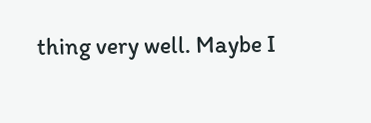thing very well. Maybe I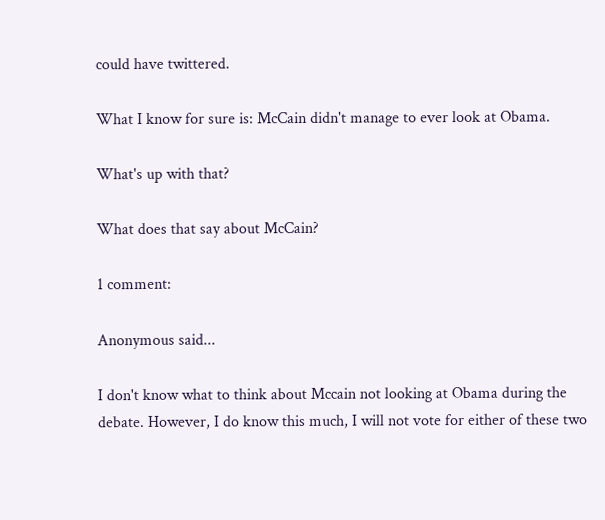could have twittered.

What I know for sure is: McCain didn't manage to ever look at Obama.

What's up with that?

What does that say about McCain?

1 comment:

Anonymous said...

I don't know what to think about Mccain not looking at Obama during the debate. However, I do know this much, I will not vote for either of these two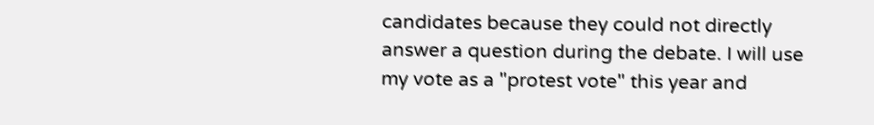candidates because they could not directly answer a question during the debate. I will use my vote as a "protest vote" this year and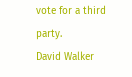vote for a third party.
David Walker